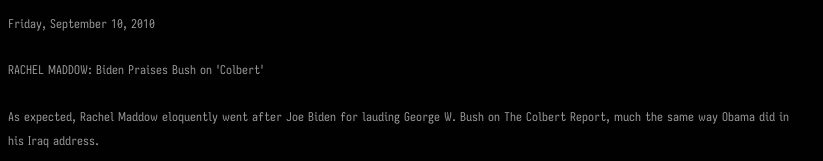Friday, September 10, 2010

RACHEL MADDOW: Biden Praises Bush on 'Colbert'

As expected, Rachel Maddow eloquently went after Joe Biden for lauding George W. Bush on The Colbert Report, much the same way Obama did in his Iraq address.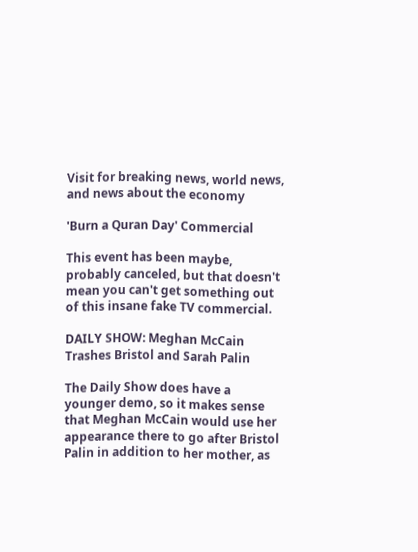Visit for breaking news, world news, and news about the economy

'Burn a Quran Day' Commercial

This event has been maybe, probably canceled, but that doesn't mean you can't get something out of this insane fake TV commercial.

DAILY SHOW: Meghan McCain Trashes Bristol and Sarah Palin

The Daily Show does have a younger demo, so it makes sense that Meghan McCain would use her appearance there to go after Bristol Palin in addition to her mother, as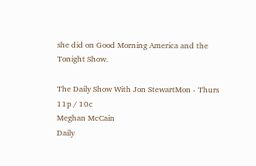she did on Good Morning America and the Tonight Show.

The Daily Show With Jon StewartMon - Thurs 11p / 10c
Meghan McCain
Daily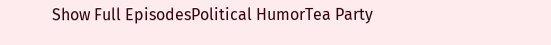Show Full EpisodesPolitical HumorTea Party